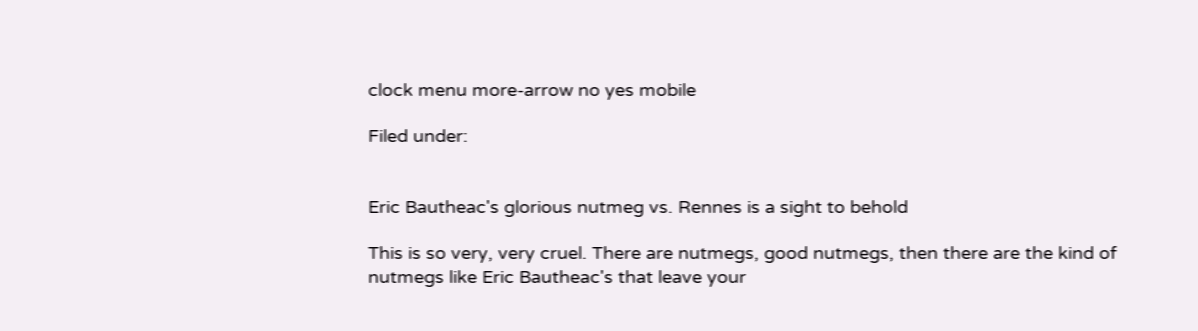clock menu more-arrow no yes mobile

Filed under:


Eric Bautheac's glorious nutmeg vs. Rennes is a sight to behold

This is so very, very cruel. There are nutmegs, good nutmegs, then there are the kind of nutmegs like Eric Bautheac's that leave your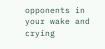opponents in your wake and crying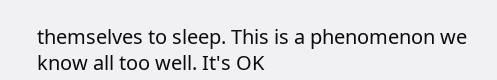themselves to sleep. This is a phenomenon we know all too well. It's OK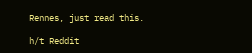Rennes, just read this.

h/t Reddit